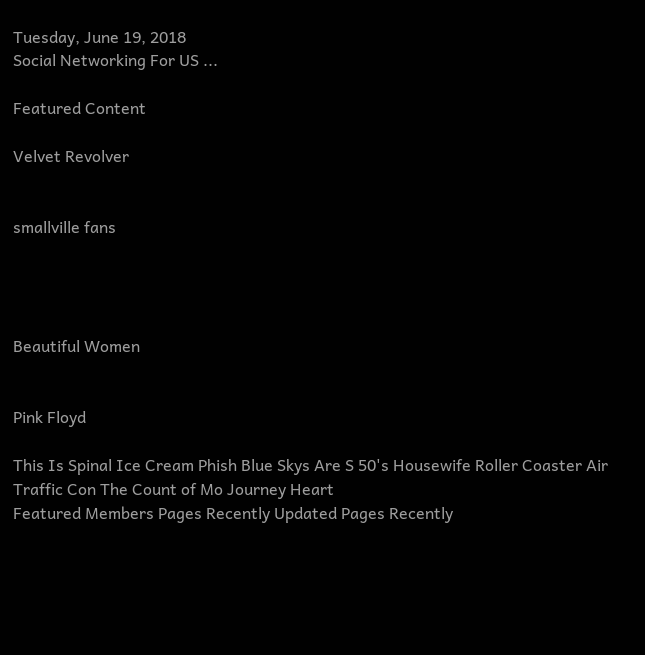Tuesday, June 19, 2018
Social Networking For US ...

Featured Content

Velvet Revolver


smallville fans




Beautiful Women


Pink Floyd

This Is Spinal Ice Cream Phish Blue Skys Are S 50's Housewife Roller Coaster Air Traffic Con The Count of Mo Journey Heart
Featured Members Pages Recently Updated Pages Recently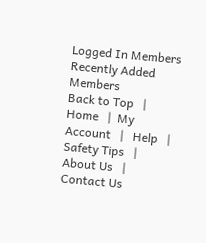Logged In Members Recently Added Members
Back to Top   |   Home   |  My Account   |   Help   |   Safety Tips   |   About Us   |   Contact Us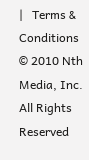|   Terms & Conditions
© 2010 Nth Media, Inc.  All Rights Reserved